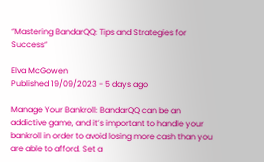“Mastering BandarQQ: Tips and Strategies for Success”

Elva McGowen
Published 19/09/2023 - 5 days ago

Manage Your Bankroll: BandarQQ can be an addictive game, and it’s important to handle your bankroll in order to avoid losing more cash than you are able to afford. Set a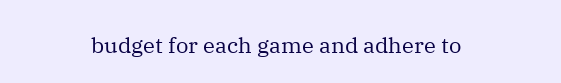budget for each game and adhere to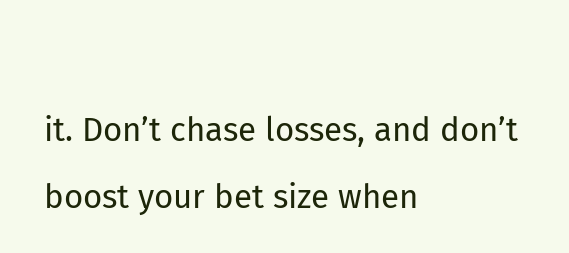it. Don’t chase losses, and don’t boost your bet size when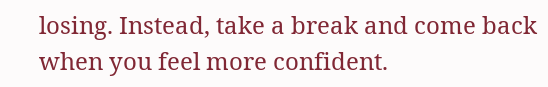losing. Instead, take a break and come back when you feel more confident.